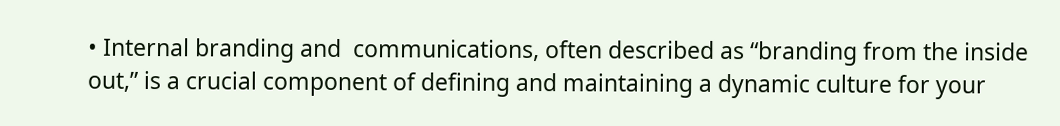• Internal branding and  communications, often described as “branding from the inside out,” is a crucial component of defining and maintaining a dynamic culture for your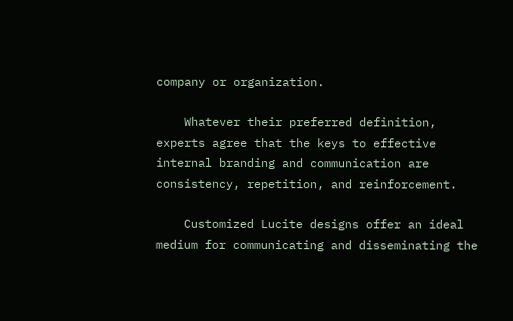company or organization.

    Whatever their preferred definition, experts agree that the keys to effective internal branding and communication are consistency, repetition, and reinforcement.

    Customized Lucite designs offer an ideal medium for communicating and disseminating the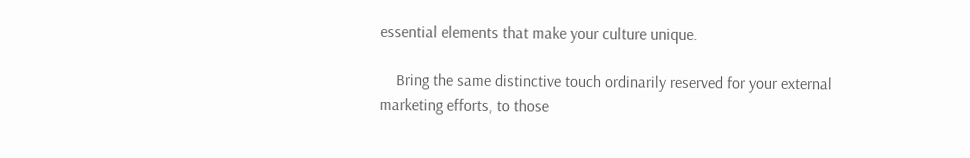essential elements that make your culture unique.

    Bring the same distinctive touch ordinarily reserved for your external marketing efforts, to those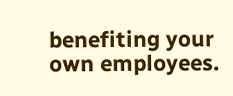benefiting your own employees.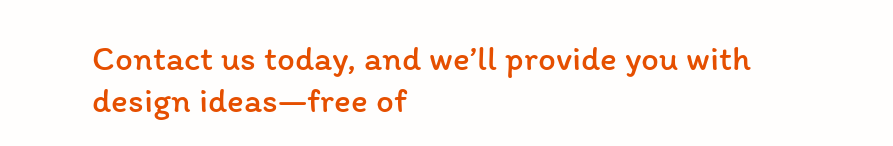Contact us today, and we’ll provide you with design ideas—free of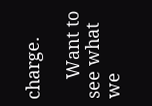charge.

    Want to see what we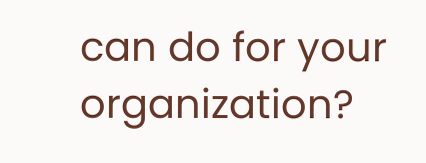can do for your organization?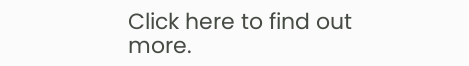Click here to find out more.